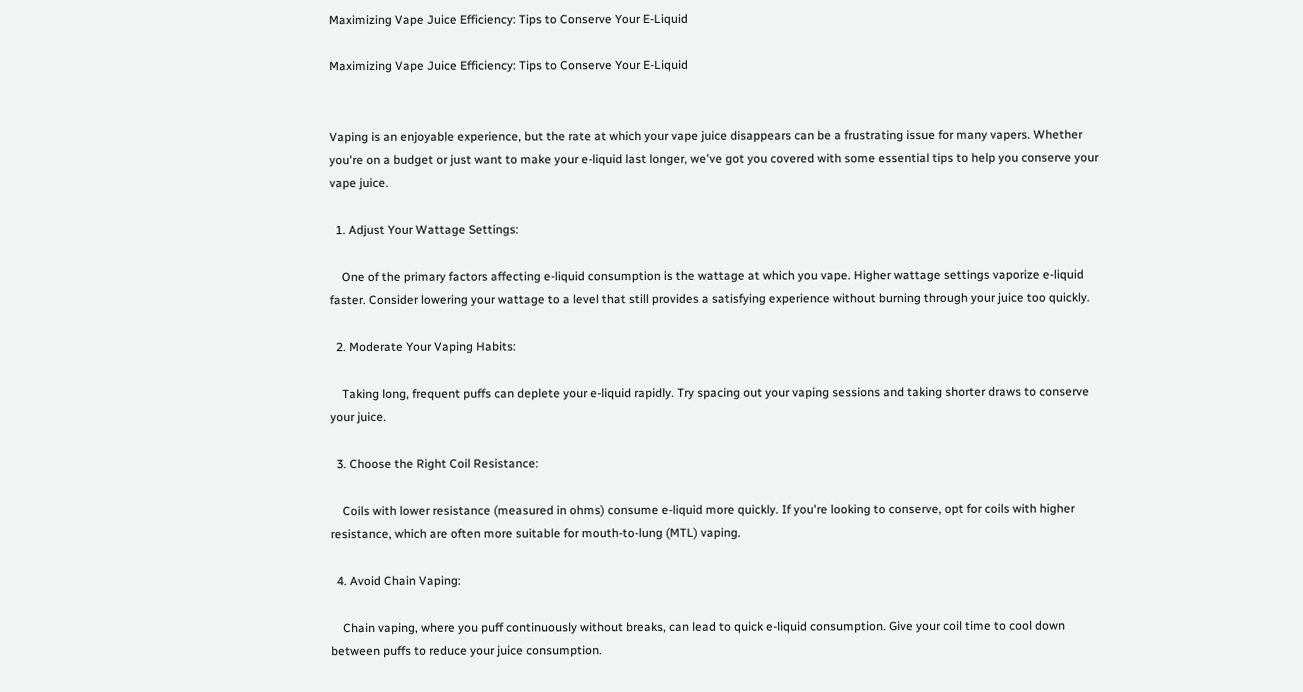Maximizing Vape Juice Efficiency: Tips to Conserve Your E-Liquid

Maximizing Vape Juice Efficiency: Tips to Conserve Your E-Liquid


Vaping is an enjoyable experience, but the rate at which your vape juice disappears can be a frustrating issue for many vapers. Whether you're on a budget or just want to make your e-liquid last longer, we've got you covered with some essential tips to help you conserve your vape juice.

  1. Adjust Your Wattage Settings:

    One of the primary factors affecting e-liquid consumption is the wattage at which you vape. Higher wattage settings vaporize e-liquid faster. Consider lowering your wattage to a level that still provides a satisfying experience without burning through your juice too quickly.

  2. Moderate Your Vaping Habits:

    Taking long, frequent puffs can deplete your e-liquid rapidly. Try spacing out your vaping sessions and taking shorter draws to conserve your juice.

  3. Choose the Right Coil Resistance:

    Coils with lower resistance (measured in ohms) consume e-liquid more quickly. If you're looking to conserve, opt for coils with higher resistance, which are often more suitable for mouth-to-lung (MTL) vaping.

  4. Avoid Chain Vaping:

    Chain vaping, where you puff continuously without breaks, can lead to quick e-liquid consumption. Give your coil time to cool down between puffs to reduce your juice consumption.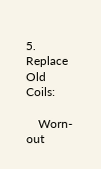5. Replace Old Coils:

    Worn-out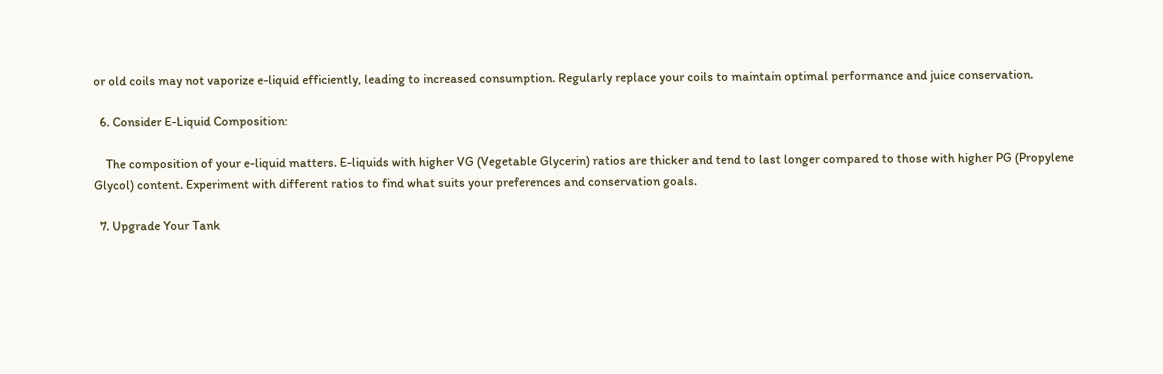or old coils may not vaporize e-liquid efficiently, leading to increased consumption. Regularly replace your coils to maintain optimal performance and juice conservation.

  6. Consider E-Liquid Composition:

    The composition of your e-liquid matters. E-liquids with higher VG (Vegetable Glycerin) ratios are thicker and tend to last longer compared to those with higher PG (Propylene Glycol) content. Experiment with different ratios to find what suits your preferences and conservation goals.

  7. Upgrade Your Tank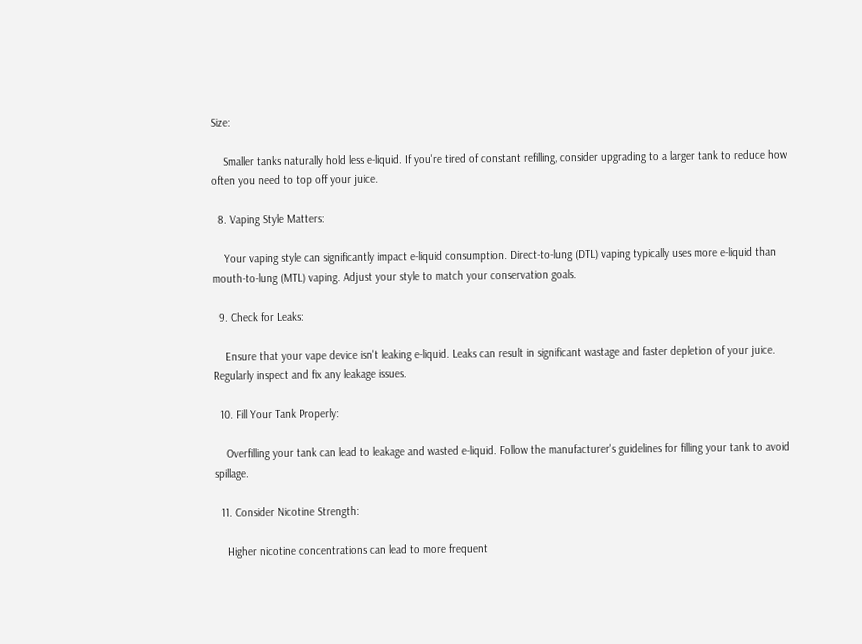Size:

    Smaller tanks naturally hold less e-liquid. If you're tired of constant refilling, consider upgrading to a larger tank to reduce how often you need to top off your juice.

  8. Vaping Style Matters:

    Your vaping style can significantly impact e-liquid consumption. Direct-to-lung (DTL) vaping typically uses more e-liquid than mouth-to-lung (MTL) vaping. Adjust your style to match your conservation goals.

  9. Check for Leaks:

    Ensure that your vape device isn't leaking e-liquid. Leaks can result in significant wastage and faster depletion of your juice. Regularly inspect and fix any leakage issues.

  10. Fill Your Tank Properly:

    Overfilling your tank can lead to leakage and wasted e-liquid. Follow the manufacturer's guidelines for filling your tank to avoid spillage.

  11. Consider Nicotine Strength:

    Higher nicotine concentrations can lead to more frequent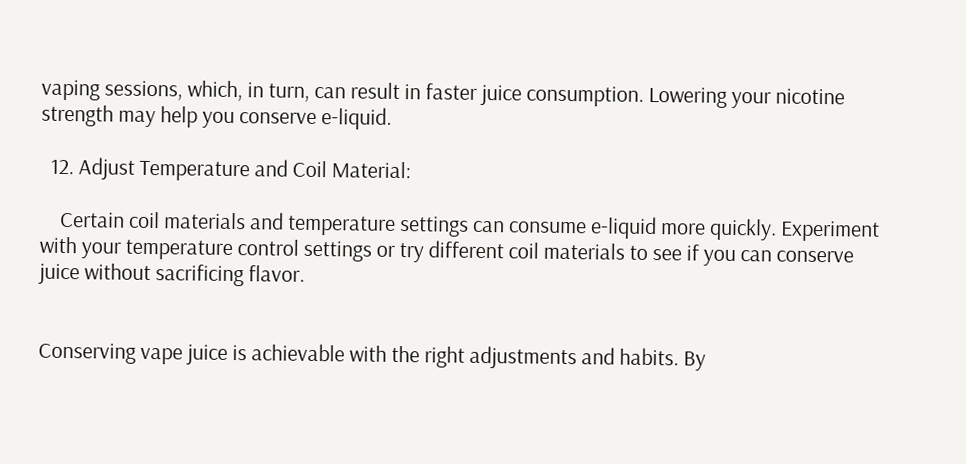vaping sessions, which, in turn, can result in faster juice consumption. Lowering your nicotine strength may help you conserve e-liquid.

  12. Adjust Temperature and Coil Material:

    Certain coil materials and temperature settings can consume e-liquid more quickly. Experiment with your temperature control settings or try different coil materials to see if you can conserve juice without sacrificing flavor.


Conserving vape juice is achievable with the right adjustments and habits. By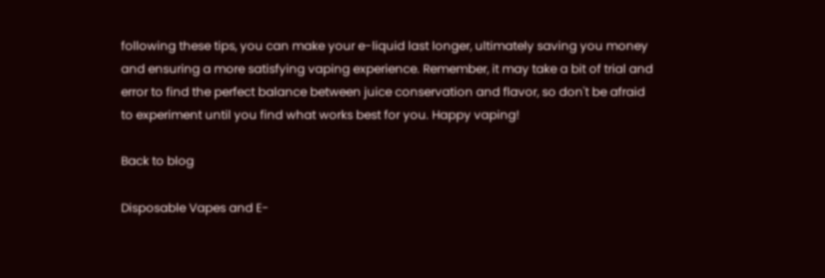following these tips, you can make your e-liquid last longer, ultimately saving you money and ensuring a more satisfying vaping experience. Remember, it may take a bit of trial and error to find the perfect balance between juice conservation and flavor, so don't be afraid to experiment until you find what works best for you. Happy vaping!

Back to blog

Disposable Vapes and E-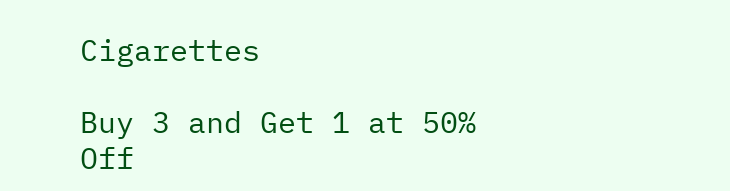Cigarettes

Buy 3 and Get 1 at 50% Off